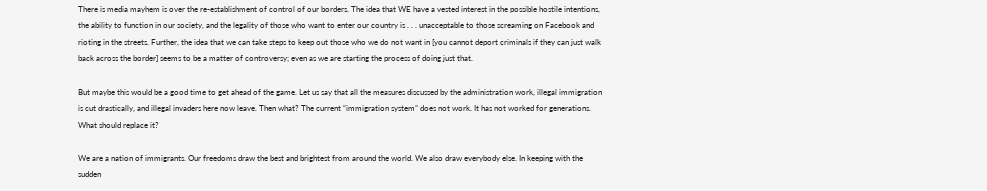There is media mayhem is over the re-establishment of control of our borders. The idea that WE have a vested interest in the possible hostile intentions, the ability to function in our society, and the legality of those who want to enter our country is . . . unacceptable to those screaming on Facebook and rioting in the streets. Further, the idea that we can take steps to keep out those who we do not want in [you cannot deport criminals if they can just walk back across the border] seems to be a matter of controversy; even as we are starting the process of doing just that.

But maybe this would be a good time to get ahead of the game. Let us say that all the measures discussed by the administration work, illegal immigration is cut drastically, and illegal invaders here now leave. Then what? The current “immigration system” does not work. It has not worked for generations. What should replace it?

We are a nation of immigrants. Our freedoms draw the best and brightest from around the world. We also draw everybody else. In keeping with the sudden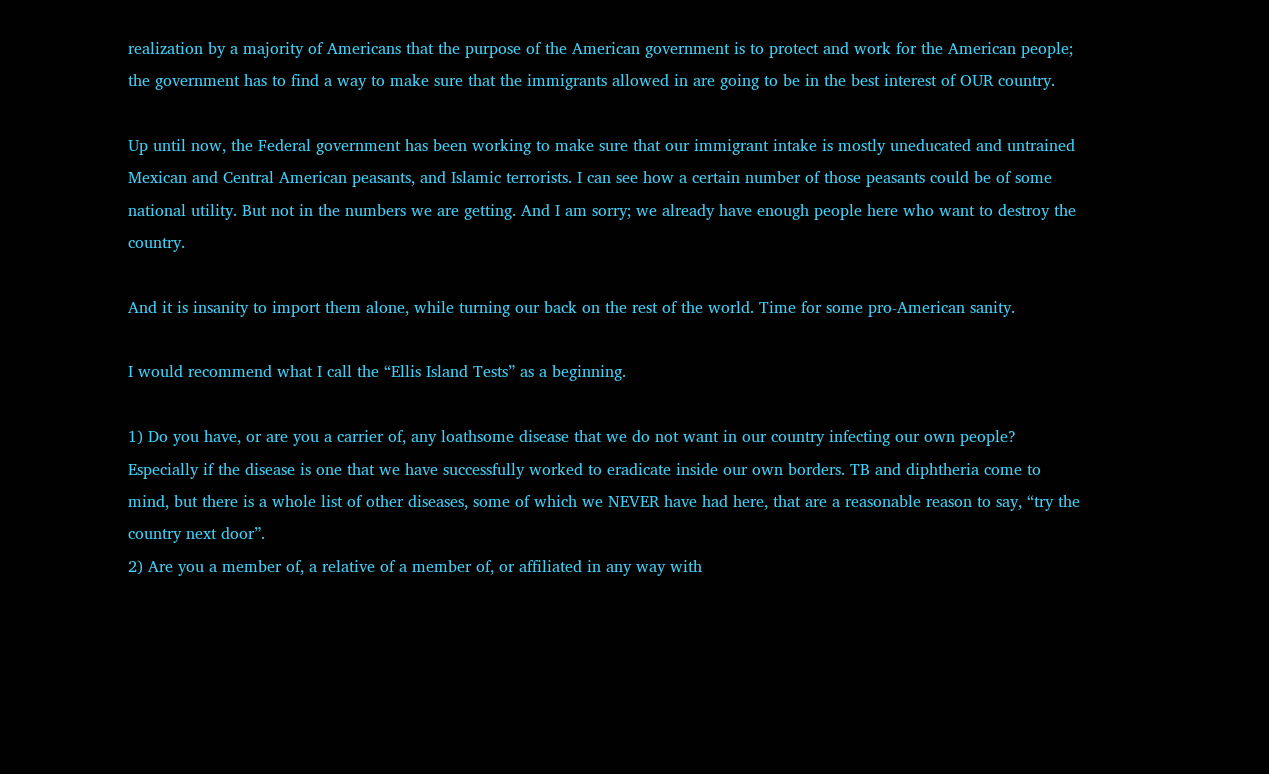realization by a majority of Americans that the purpose of the American government is to protect and work for the American people; the government has to find a way to make sure that the immigrants allowed in are going to be in the best interest of OUR country.

Up until now, the Federal government has been working to make sure that our immigrant intake is mostly uneducated and untrained Mexican and Central American peasants, and Islamic terrorists. I can see how a certain number of those peasants could be of some national utility. But not in the numbers we are getting. And I am sorry; we already have enough people here who want to destroy the country.

And it is insanity to import them alone, while turning our back on the rest of the world. Time for some pro-American sanity.

I would recommend what I call the “Ellis Island Tests” as a beginning.

1) Do you have, or are you a carrier of, any loathsome disease that we do not want in our country infecting our own people? Especially if the disease is one that we have successfully worked to eradicate inside our own borders. TB and diphtheria come to mind, but there is a whole list of other diseases, some of which we NEVER have had here, that are a reasonable reason to say, “try the country next door”.
2) Are you a member of, a relative of a member of, or affiliated in any way with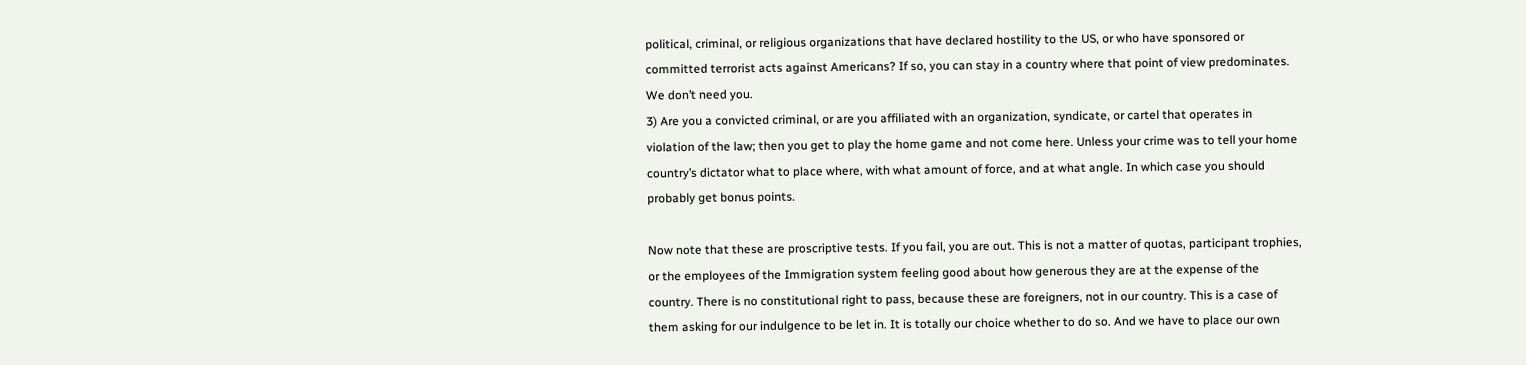political, criminal, or religious organizations that have declared hostility to the US, or who have sponsored or committed terrorist acts against Americans? If so, you can stay in a country where that point of view predominates. We don’t need you.
3) Are you a convicted criminal, or are you affiliated with an organization, syndicate, or cartel that operates in violation of the law; then you get to play the home game and not come here. Unless your crime was to tell your home country’s dictator what to place where, with what amount of force, and at what angle. In which case you should probably get bonus points.

Now note that these are proscriptive tests. If you fail, you are out. This is not a matter of quotas, participant trophies, or the employees of the Immigration system feeling good about how generous they are at the expense of the country. There is no constitutional right to pass, because these are foreigners, not in our country. This is a case of them asking for our indulgence to be let in. It is totally our choice whether to do so. And we have to place our own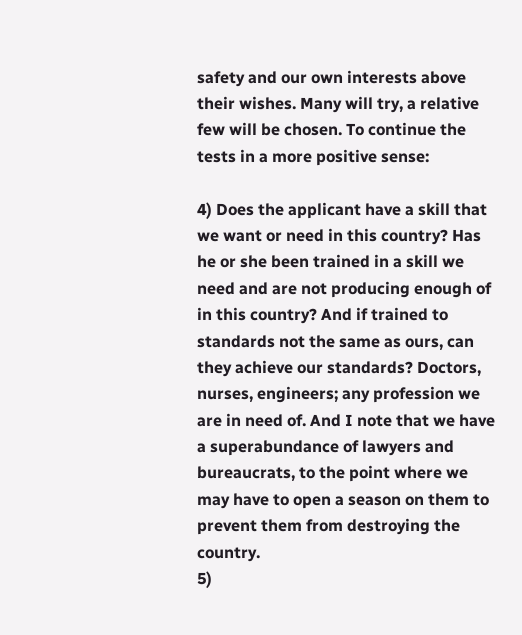safety and our own interests above their wishes. Many will try, a relative few will be chosen. To continue the tests in a more positive sense:

4) Does the applicant have a skill that we want or need in this country? Has he or she been trained in a skill we need and are not producing enough of in this country? And if trained to standards not the same as ours, can they achieve our standards? Doctors, nurses, engineers; any profession we are in need of. And I note that we have a superabundance of lawyers and bureaucrats, to the point where we may have to open a season on them to prevent them from destroying the country.
5)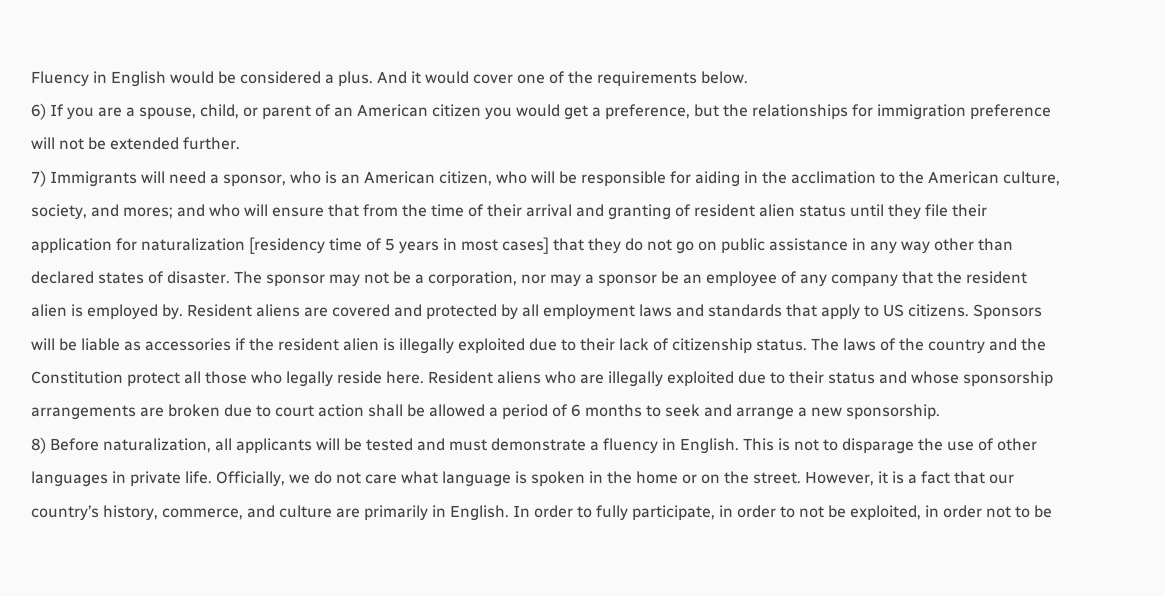Fluency in English would be considered a plus. And it would cover one of the requirements below.
6) If you are a spouse, child, or parent of an American citizen you would get a preference, but the relationships for immigration preference will not be extended further.
7) Immigrants will need a sponsor, who is an American citizen, who will be responsible for aiding in the acclimation to the American culture, society, and mores; and who will ensure that from the time of their arrival and granting of resident alien status until they file their application for naturalization [residency time of 5 years in most cases] that they do not go on public assistance in any way other than declared states of disaster. The sponsor may not be a corporation, nor may a sponsor be an employee of any company that the resident alien is employed by. Resident aliens are covered and protected by all employment laws and standards that apply to US citizens. Sponsors will be liable as accessories if the resident alien is illegally exploited due to their lack of citizenship status. The laws of the country and the Constitution protect all those who legally reside here. Resident aliens who are illegally exploited due to their status and whose sponsorship arrangements are broken due to court action shall be allowed a period of 6 months to seek and arrange a new sponsorship.
8) Before naturalization, all applicants will be tested and must demonstrate a fluency in English. This is not to disparage the use of other languages in private life. Officially, we do not care what language is spoken in the home or on the street. However, it is a fact that our country’s history, commerce, and culture are primarily in English. In order to fully participate, in order to not be exploited, in order not to be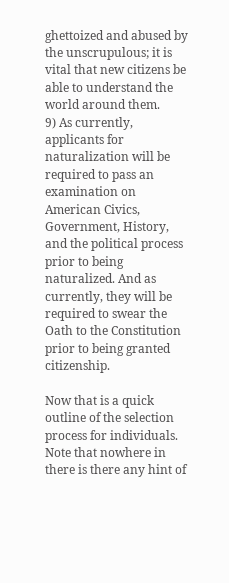ghettoized and abused by the unscrupulous; it is vital that new citizens be able to understand the world around them.
9) As currently, applicants for naturalization will be required to pass an examination on American Civics, Government, History, and the political process prior to being naturalized. And as currently, they will be required to swear the Oath to the Constitution prior to being granted citizenship.

Now that is a quick outline of the selection process for individuals. Note that nowhere in there is there any hint of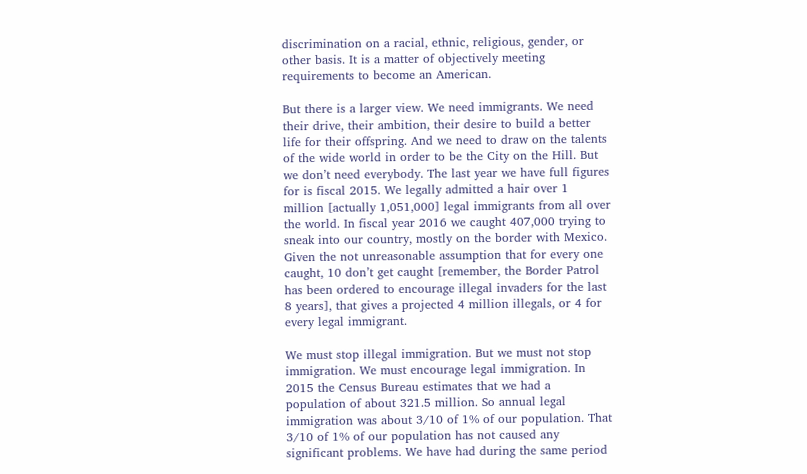discrimination on a racial, ethnic, religious, gender, or other basis. It is a matter of objectively meeting requirements to become an American.

But there is a larger view. We need immigrants. We need their drive, their ambition, their desire to build a better life for their offspring. And we need to draw on the talents of the wide world in order to be the City on the Hill. But we don’t need everybody. The last year we have full figures for is fiscal 2015. We legally admitted a hair over 1 million [actually 1,051,000] legal immigrants from all over the world. In fiscal year 2016 we caught 407,000 trying to sneak into our country, mostly on the border with Mexico. Given the not unreasonable assumption that for every one caught, 10 don’t get caught [remember, the Border Patrol has been ordered to encourage illegal invaders for the last 8 years], that gives a projected 4 million illegals, or 4 for every legal immigrant.

We must stop illegal immigration. But we must not stop immigration. We must encourage legal immigration. In 2015 the Census Bureau estimates that we had a population of about 321.5 million. So annual legal immigration was about 3/10 of 1% of our population. That 3/10 of 1% of our population has not caused any significant problems. We have had during the same period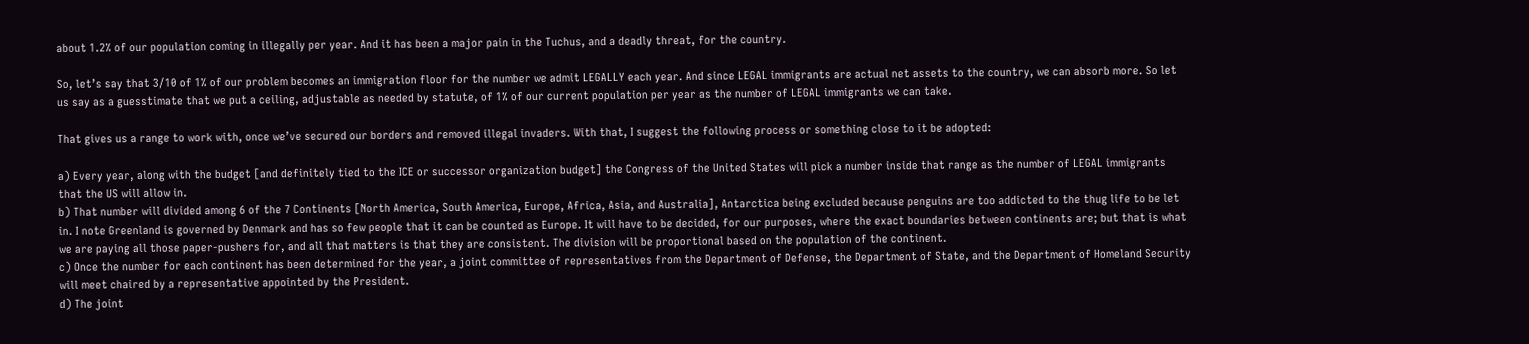about 1.2% of our population coming in illegally per year. And it has been a major pain in the Tuchus, and a deadly threat, for the country.

So, let’s say that 3/10 of 1% of our problem becomes an immigration floor for the number we admit LEGALLY each year. And since LEGAL immigrants are actual net assets to the country, we can absorb more. So let us say as a guesstimate that we put a ceiling, adjustable as needed by statute, of 1% of our current population per year as the number of LEGAL immigrants we can take.

That gives us a range to work with, once we’ve secured our borders and removed illegal invaders. With that, I suggest the following process or something close to it be adopted:

a) Every year, along with the budget [and definitely tied to the ICE or successor organization budget] the Congress of the United States will pick a number inside that range as the number of LEGAL immigrants that the US will allow in.
b) That number will divided among 6 of the 7 Continents [North America, South America, Europe, Africa, Asia, and Australia], Antarctica being excluded because penguins are too addicted to the thug life to be let in. I note Greenland is governed by Denmark and has so few people that it can be counted as Europe. It will have to be decided, for our purposes, where the exact boundaries between continents are; but that is what we are paying all those paper-pushers for, and all that matters is that they are consistent. The division will be proportional based on the population of the continent.
c) Once the number for each continent has been determined for the year, a joint committee of representatives from the Department of Defense, the Department of State, and the Department of Homeland Security will meet chaired by a representative appointed by the President.
d) The joint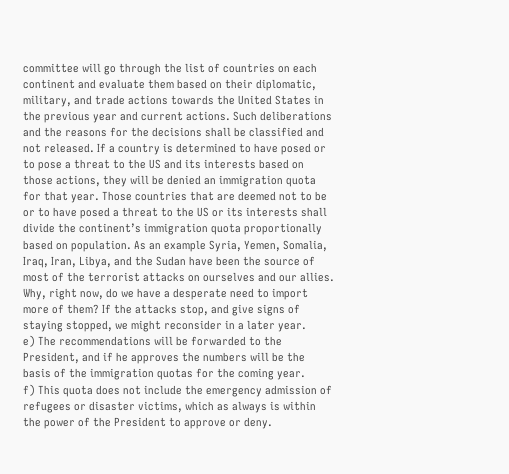committee will go through the list of countries on each continent and evaluate them based on their diplomatic, military, and trade actions towards the United States in the previous year and current actions. Such deliberations and the reasons for the decisions shall be classified and not released. If a country is determined to have posed or to pose a threat to the US and its interests based on those actions, they will be denied an immigration quota for that year. Those countries that are deemed not to be or to have posed a threat to the US or its interests shall divide the continent’s immigration quota proportionally based on population. As an example Syria, Yemen, Somalia, Iraq, Iran, Libya, and the Sudan have been the source of most of the terrorist attacks on ourselves and our allies. Why, right now, do we have a desperate need to import more of them? If the attacks stop, and give signs of staying stopped, we might reconsider in a later year.
e) The recommendations will be forwarded to the President, and if he approves the numbers will be the basis of the immigration quotas for the coming year.
f) This quota does not include the emergency admission of refugees or disaster victims, which as always is within the power of the President to approve or deny.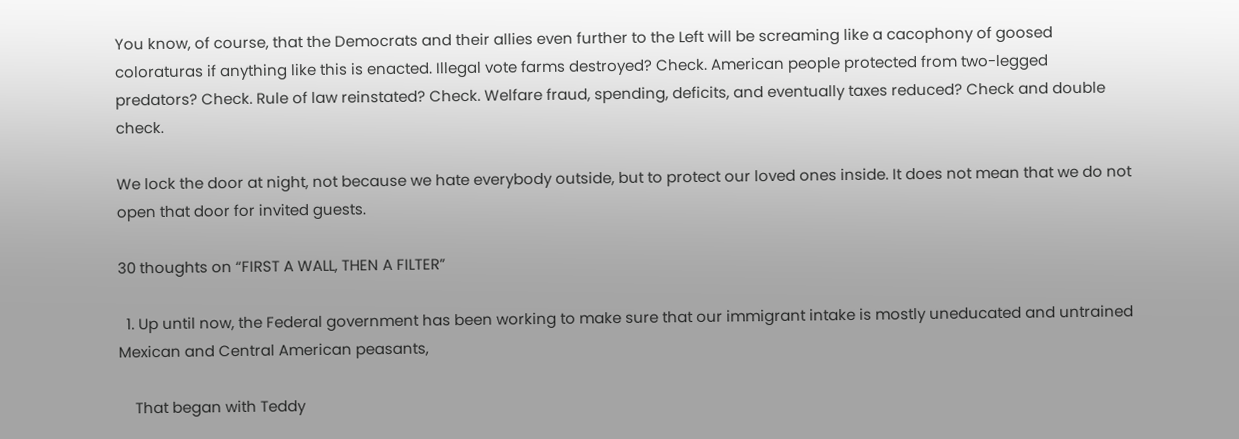You know, of course, that the Democrats and their allies even further to the Left will be screaming like a cacophony of goosed coloraturas if anything like this is enacted. Illegal vote farms destroyed? Check. American people protected from two-legged predators? Check. Rule of law reinstated? Check. Welfare fraud, spending, deficits, and eventually taxes reduced? Check and double check.

We lock the door at night, not because we hate everybody outside, but to protect our loved ones inside. It does not mean that we do not open that door for invited guests.

30 thoughts on “FIRST A WALL, THEN A FILTER”

  1. Up until now, the Federal government has been working to make sure that our immigrant intake is mostly uneducated and untrained Mexican and Central American peasants,

    That began with Teddy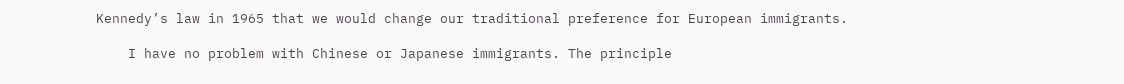Kennedy’s law in 1965 that we would change our traditional preference for European immigrants.

    I have no problem with Chinese or Japanese immigrants. The principle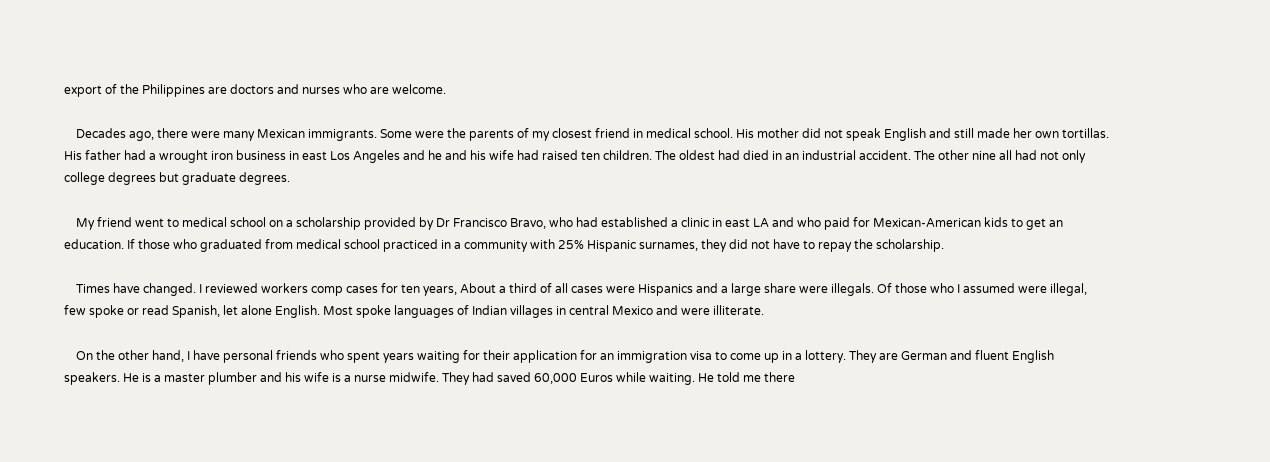export of the Philippines are doctors and nurses who are welcome.

    Decades ago, there were many Mexican immigrants. Some were the parents of my closest friend in medical school. His mother did not speak English and still made her own tortillas. His father had a wrought iron business in east Los Angeles and he and his wife had raised ten children. The oldest had died in an industrial accident. The other nine all had not only college degrees but graduate degrees.

    My friend went to medical school on a scholarship provided by Dr Francisco Bravo, who had established a clinic in east LA and who paid for Mexican-American kids to get an education. If those who graduated from medical school practiced in a community with 25% Hispanic surnames, they did not have to repay the scholarship.

    Times have changed. I reviewed workers comp cases for ten years, About a third of all cases were Hispanics and a large share were illegals. Of those who I assumed were illegal, few spoke or read Spanish, let alone English. Most spoke languages of Indian villages in central Mexico and were illiterate.

    On the other hand, I have personal friends who spent years waiting for their application for an immigration visa to come up in a lottery. They are German and fluent English speakers. He is a master plumber and his wife is a nurse midwife. They had saved 60,000 Euros while waiting. He told me there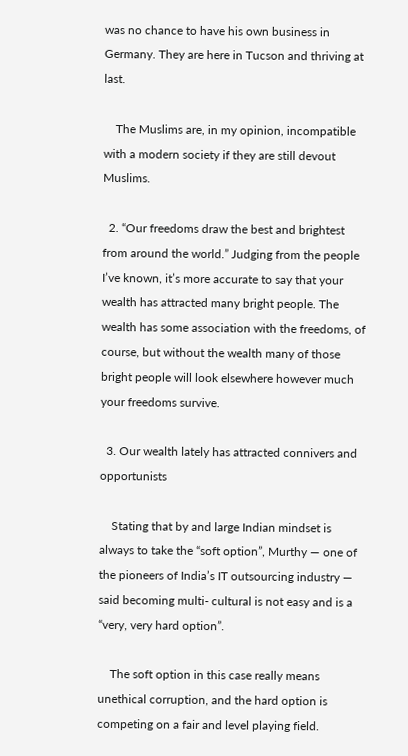was no chance to have his own business in Germany. They are here in Tucson and thriving at last.

    The Muslims are, in my opinion, incompatible with a modern society if they are still devout Muslims.

  2. “Our freedoms draw the best and brightest from around the world.” Judging from the people I’ve known, it’s more accurate to say that your wealth has attracted many bright people. The wealth has some association with the freedoms, of course, but without the wealth many of those bright people will look elsewhere however much your freedoms survive.

  3. Our wealth lately has attracted connivers and opportunists

    Stating that by and large Indian mindset is always to take the “soft option”, Murthy — one of the pioneers of India’s IT outsourcing industry — said becoming multi- cultural is not easy and is a “very, very hard option”.

    The soft option in this case really means unethical corruption, and the hard option is competing on a fair and level playing field.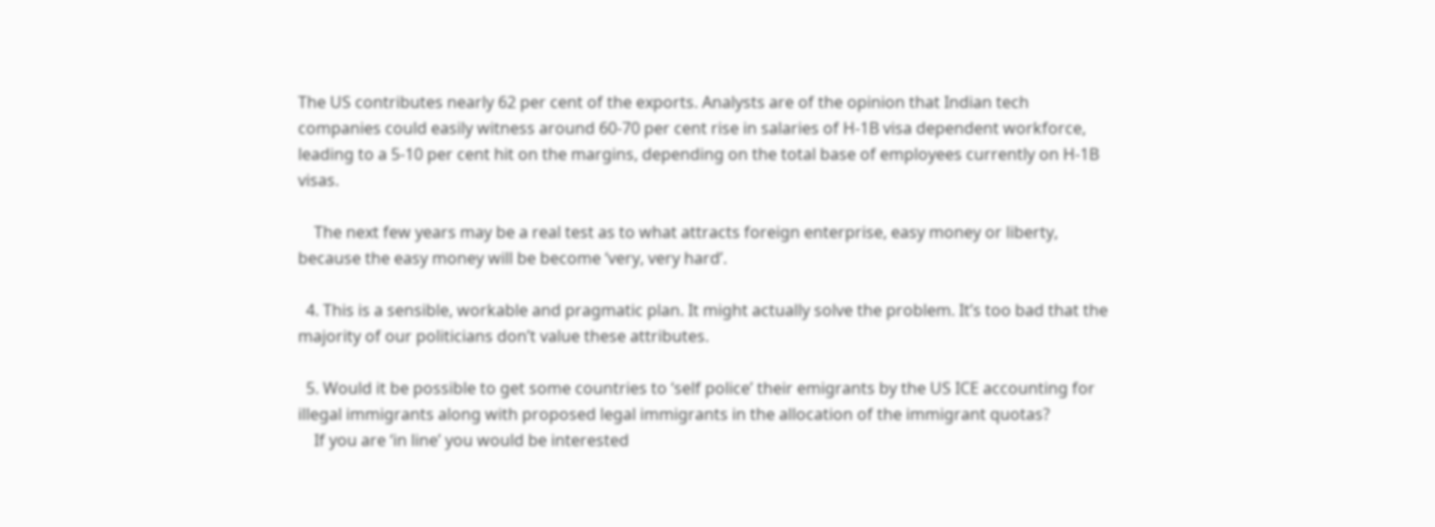The US contributes nearly 62 per cent of the exports. Analysts are of the opinion that Indian tech companies could easily witness around 60-70 per cent rise in salaries of H-1B visa dependent workforce, leading to a 5-10 per cent hit on the margins, depending on the total base of employees currently on H-1B visas.

    The next few years may be a real test as to what attracts foreign enterprise, easy money or liberty, because the easy money will be become ‘very, very hard’.

  4. This is a sensible, workable and pragmatic plan. It might actually solve the problem. It’s too bad that the majority of our politicians don’t value these attributes.

  5. Would it be possible to get some countries to ‘self police’ their emigrants by the US ICE accounting for illegal immigrants along with proposed legal immigrants in the allocation of the immigrant quotas?
    If you are ‘in line’ you would be interested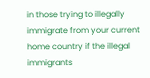in those trying to illegally immigrate from your current home country if the illegal immigrants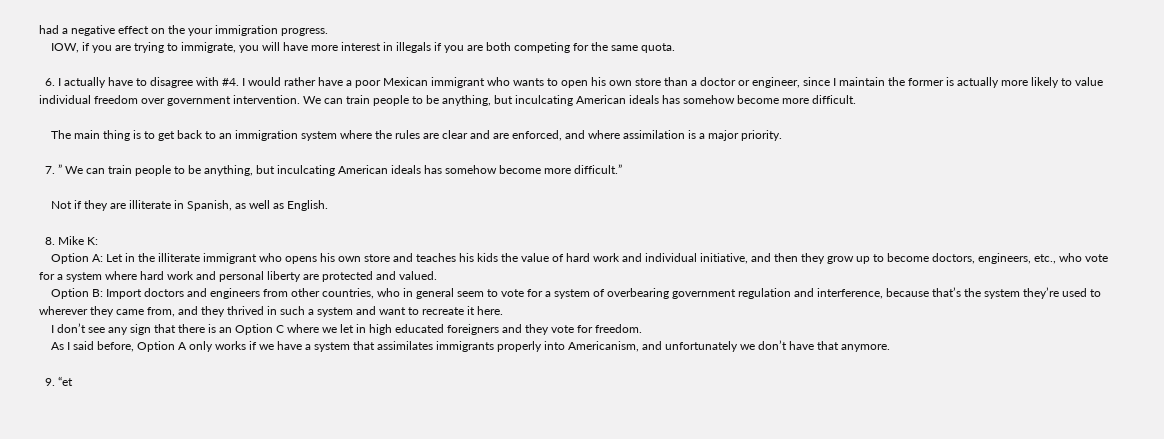had a negative effect on the your immigration progress.
    IOW, if you are trying to immigrate, you will have more interest in illegals if you are both competing for the same quota.

  6. I actually have to disagree with #4. I would rather have a poor Mexican immigrant who wants to open his own store than a doctor or engineer, since I maintain the former is actually more likely to value individual freedom over government intervention. We can train people to be anything, but inculcating American ideals has somehow become more difficult.

    The main thing is to get back to an immigration system where the rules are clear and are enforced, and where assimilation is a major priority.

  7. ” We can train people to be anything, but inculcating American ideals has somehow become more difficult.”

    Not if they are illiterate in Spanish, as well as English.

  8. Mike K:
    Option A: Let in the illiterate immigrant who opens his own store and teaches his kids the value of hard work and individual initiative, and then they grow up to become doctors, engineers, etc., who vote for a system where hard work and personal liberty are protected and valued.
    Option B: Import doctors and engineers from other countries, who in general seem to vote for a system of overbearing government regulation and interference, because that’s the system they’re used to wherever they came from, and they thrived in such a system and want to recreate it here.
    I don’t see any sign that there is an Option C where we let in high educated foreigners and they vote for freedom.
    As I said before, Option A only works if we have a system that assimilates immigrants properly into Americanism, and unfortunately we don’t have that anymore.

  9. “et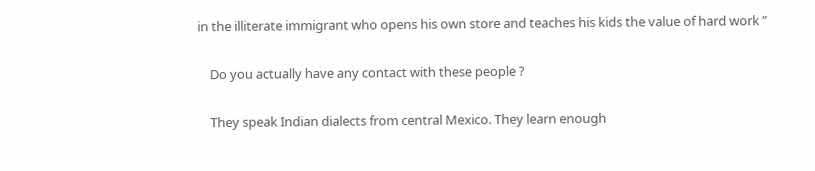in the illiterate immigrant who opens his own store and teaches his kids the value of hard work ”

    Do you actually have any contact with these people ?

    They speak Indian dialects from central Mexico. They learn enough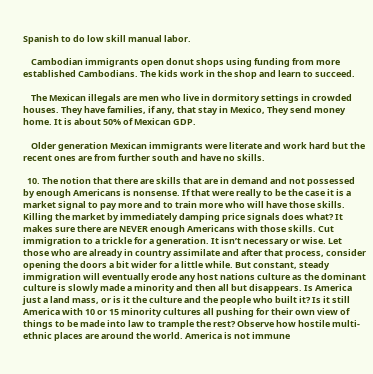Spanish to do low skill manual labor.

    Cambodian immigrants open donut shops using funding from more established Cambodians. The kids work in the shop and learn to succeed.

    The Mexican illegals are men who live in dormitory settings in crowded houses. They have families, if any, that stay in Mexico, They send money home. It is about 50% of Mexican GDP.

    Older generation Mexican immigrants were literate and work hard but the recent ones are from further south and have no skills.

  10. The notion that there are skills that are in demand and not possessed by enough Americans is nonsense. If that were really to be the case it is a market signal to pay more and to train more who will have those skills. Killing the market by immediately damping price signals does what? It makes sure there are NEVER enough Americans with those skills. Cut immigration to a trickle for a generation. It isn’t necessary or wise. Let those who are already in country assimilate and after that process, consider opening the doors a bit wider for a little while. But constant, steady immigration will eventually erode any host nations culture as the dominant culture is slowly made a minority and then all but disappears. Is America just a land mass, or is it the culture and the people who built it? Is it still America with 10 or 15 minority cultures all pushing for their own view of things to be made into law to trample the rest? Observe how hostile multi-ethnic places are around the world. America is not immune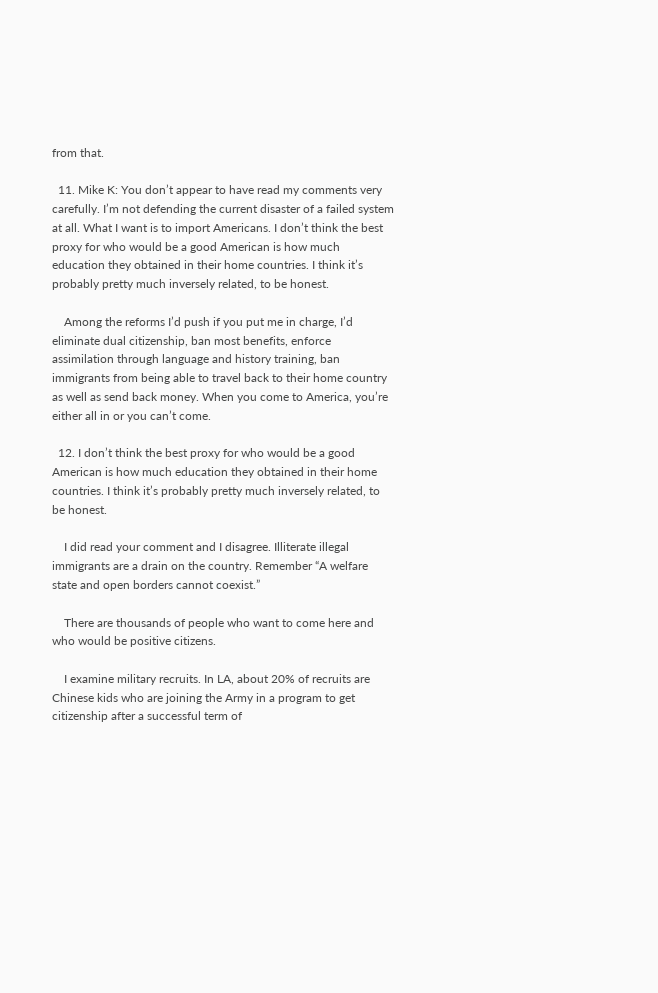from that.

  11. Mike K: You don’t appear to have read my comments very carefully. I’m not defending the current disaster of a failed system at all. What I want is to import Americans. I don’t think the best proxy for who would be a good American is how much education they obtained in their home countries. I think it’s probably pretty much inversely related, to be honest.

    Among the reforms I’d push if you put me in charge, I’d eliminate dual citizenship, ban most benefits, enforce assimilation through language and history training, ban immigrants from being able to travel back to their home country as well as send back money. When you come to America, you’re either all in or you can’t come.

  12. I don’t think the best proxy for who would be a good American is how much education they obtained in their home countries. I think it’s probably pretty much inversely related, to be honest.

    I did read your comment and I disagree. Illiterate illegal immigrants are a drain on the country. Remember “A welfare state and open borders cannot coexist.”

    There are thousands of people who want to come here and who would be positive citizens.

    I examine military recruits. In LA, about 20% of recruits are Chinese kids who are joining the Army in a program to get citizenship after a successful term of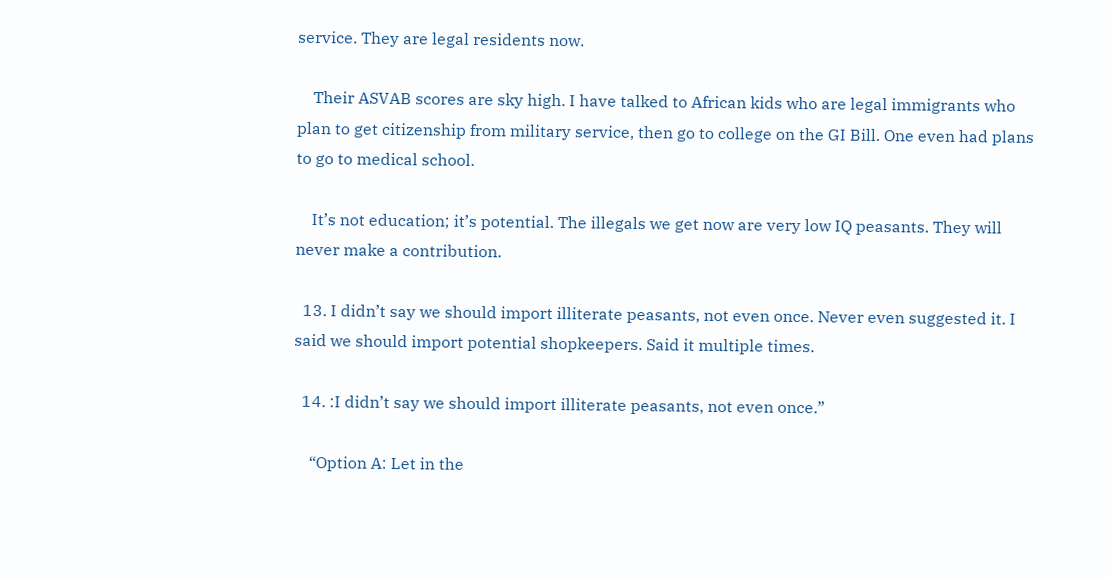service. They are legal residents now.

    Their ASVAB scores are sky high. I have talked to African kids who are legal immigrants who plan to get citizenship from military service, then go to college on the GI Bill. One even had plans to go to medical school.

    It’s not education; it’s potential. The illegals we get now are very low IQ peasants. They will never make a contribution.

  13. I didn’t say we should import illiterate peasants, not even once. Never even suggested it. I said we should import potential shopkeepers. Said it multiple times.

  14. :I didn’t say we should import illiterate peasants, not even once.”

    “Option A: Let in the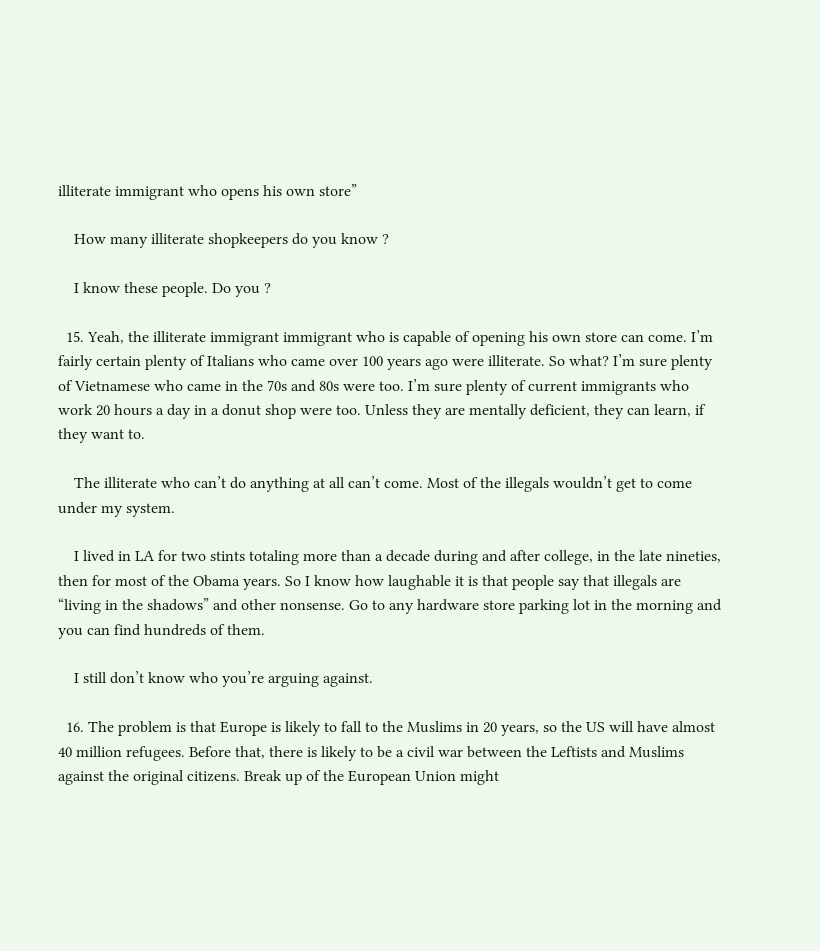illiterate immigrant who opens his own store”

    How many illiterate shopkeepers do you know ?

    I know these people. Do you ?

  15. Yeah, the illiterate immigrant immigrant who is capable of opening his own store can come. I’m fairly certain plenty of Italians who came over 100 years ago were illiterate. So what? I’m sure plenty of Vietnamese who came in the 70s and 80s were too. I’m sure plenty of current immigrants who work 20 hours a day in a donut shop were too. Unless they are mentally deficient, they can learn, if they want to.

    The illiterate who can’t do anything at all can’t come. Most of the illegals wouldn’t get to come under my system.

    I lived in LA for two stints totaling more than a decade during and after college, in the late nineties, then for most of the Obama years. So I know how laughable it is that people say that illegals are “living in the shadows” and other nonsense. Go to any hardware store parking lot in the morning and you can find hundreds of them.

    I still don’t know who you’re arguing against.

  16. The problem is that Europe is likely to fall to the Muslims in 20 years, so the US will have almost 40 million refugees. Before that, there is likely to be a civil war between the Leftists and Muslims against the original citizens. Break up of the European Union might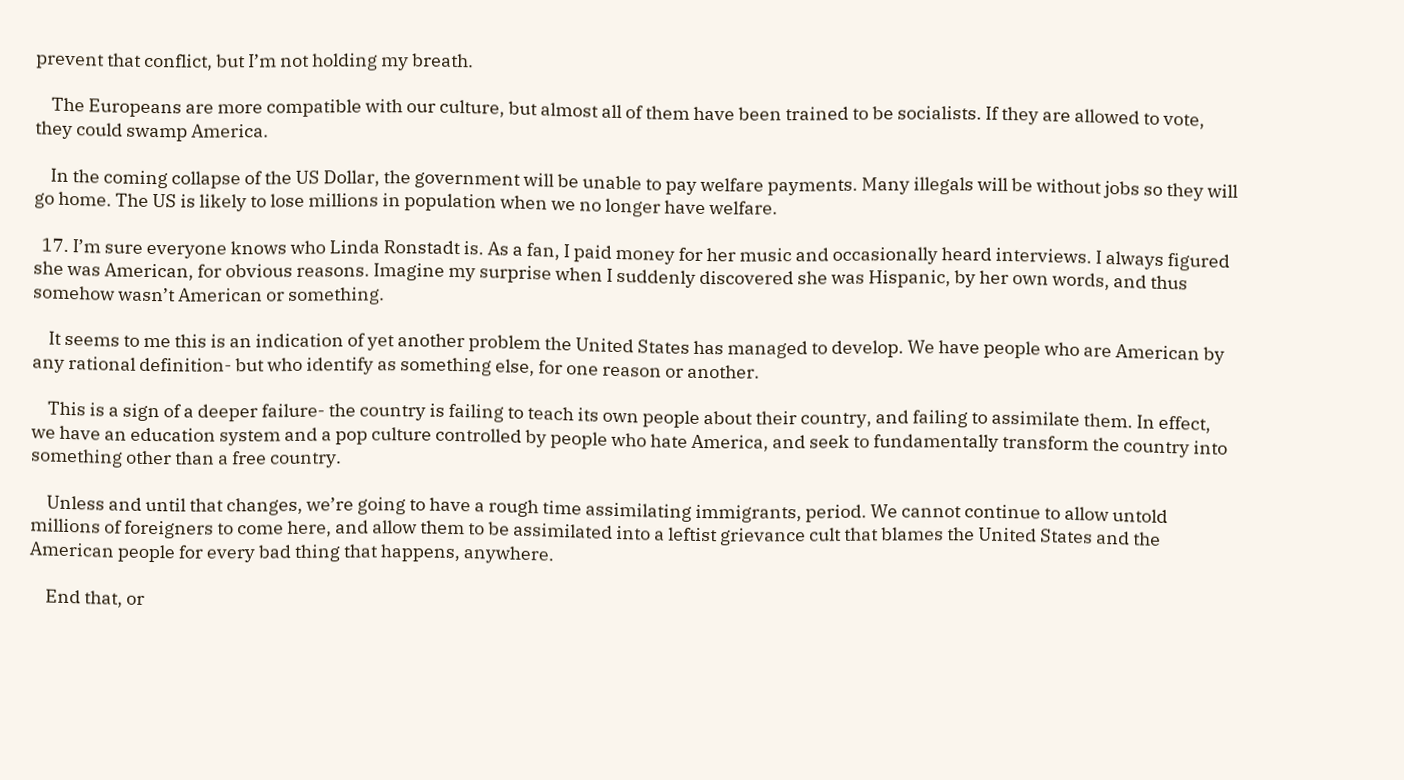prevent that conflict, but I’m not holding my breath.

    The Europeans are more compatible with our culture, but almost all of them have been trained to be socialists. If they are allowed to vote, they could swamp America.

    In the coming collapse of the US Dollar, the government will be unable to pay welfare payments. Many illegals will be without jobs so they will go home. The US is likely to lose millions in population when we no longer have welfare.

  17. I’m sure everyone knows who Linda Ronstadt is. As a fan, I paid money for her music and occasionally heard interviews. I always figured she was American, for obvious reasons. Imagine my surprise when I suddenly discovered she was Hispanic, by her own words, and thus somehow wasn’t American or something.

    It seems to me this is an indication of yet another problem the United States has managed to develop. We have people who are American by any rational definition- but who identify as something else, for one reason or another.

    This is a sign of a deeper failure- the country is failing to teach its own people about their country, and failing to assimilate them. In effect, we have an education system and a pop culture controlled by people who hate America, and seek to fundamentally transform the country into something other than a free country.

    Unless and until that changes, we’re going to have a rough time assimilating immigrants, period. We cannot continue to allow untold millions of foreigners to come here, and allow them to be assimilated into a leftist grievance cult that blames the United States and the American people for every bad thing that happens, anywhere.

    End that, or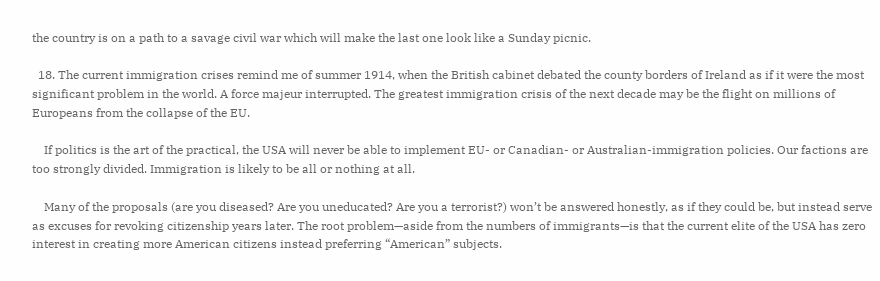the country is on a path to a savage civil war which will make the last one look like a Sunday picnic.

  18. The current immigration crises remind me of summer 1914, when the British cabinet debated the county borders of Ireland as if it were the most significant problem in the world. A force majeur interrupted. The greatest immigration crisis of the next decade may be the flight on millions of Europeans from the collapse of the EU.

    If politics is the art of the practical, the USA will never be able to implement EU- or Canadian- or Australian-immigration policies. Our factions are too strongly divided. Immigration is likely to be all or nothing at all.

    Many of the proposals (are you diseased? Are you uneducated? Are you a terrorist?) won’t be answered honestly, as if they could be, but instead serve as excuses for revoking citizenship years later. The root problem—aside from the numbers of immigrants—is that the current elite of the USA has zero interest in creating more American citizens instead preferring “American” subjects.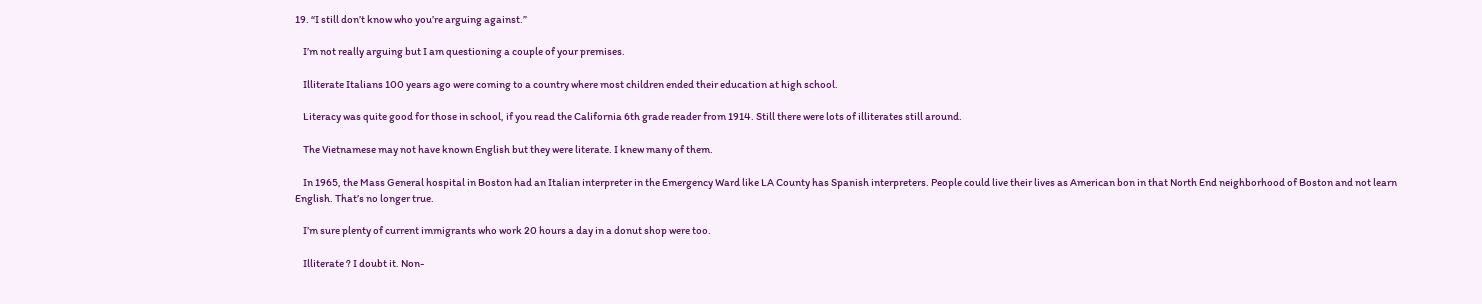19. “I still don’t know who you’re arguing against.”

    I’m not really arguing but I am questioning a couple of your premises.

    Illiterate Italians 100 years ago were coming to a country where most children ended their education at high school.

    Literacy was quite good for those in school, if you read the California 6th grade reader from 1914. Still there were lots of illiterates still around.

    The Vietnamese may not have known English but they were literate. I knew many of them.

    In 1965, the Mass General hospital in Boston had an Italian interpreter in the Emergency Ward like LA County has Spanish interpreters. People could live their lives as American bon in that North End neighborhood of Boston and not learn English. That’s no longer true.

    I’m sure plenty of current immigrants who work 20 hours a day in a donut shop were too.

    Illiterate ? I doubt it. Non-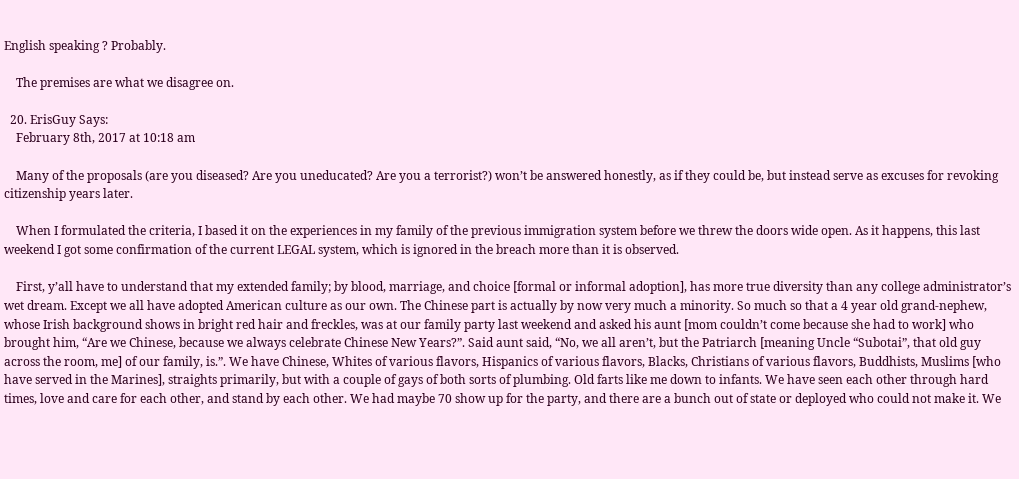English speaking ? Probably.

    The premises are what we disagree on.

  20. ErisGuy Says:
    February 8th, 2017 at 10:18 am

    Many of the proposals (are you diseased? Are you uneducated? Are you a terrorist?) won’t be answered honestly, as if they could be, but instead serve as excuses for revoking citizenship years later.

    When I formulated the criteria, I based it on the experiences in my family of the previous immigration system before we threw the doors wide open. As it happens, this last weekend I got some confirmation of the current LEGAL system, which is ignored in the breach more than it is observed.

    First, y’all have to understand that my extended family; by blood, marriage, and choice [formal or informal adoption], has more true diversity than any college administrator’s wet dream. Except we all have adopted American culture as our own. The Chinese part is actually by now very much a minority. So much so that a 4 year old grand-nephew, whose Irish background shows in bright red hair and freckles, was at our family party last weekend and asked his aunt [mom couldn’t come because she had to work] who brought him, “Are we Chinese, because we always celebrate Chinese New Years?”. Said aunt said, “No, we all aren’t, but the Patriarch [meaning Uncle “Subotai”, that old guy across the room, me] of our family, is.”. We have Chinese, Whites of various flavors, Hispanics of various flavors, Blacks, Christians of various flavors, Buddhists, Muslims [who have served in the Marines], straights primarily, but with a couple of gays of both sorts of plumbing. Old farts like me down to infants. We have seen each other through hard times, love and care for each other, and stand by each other. We had maybe 70 show up for the party, and there are a bunch out of state or deployed who could not make it. We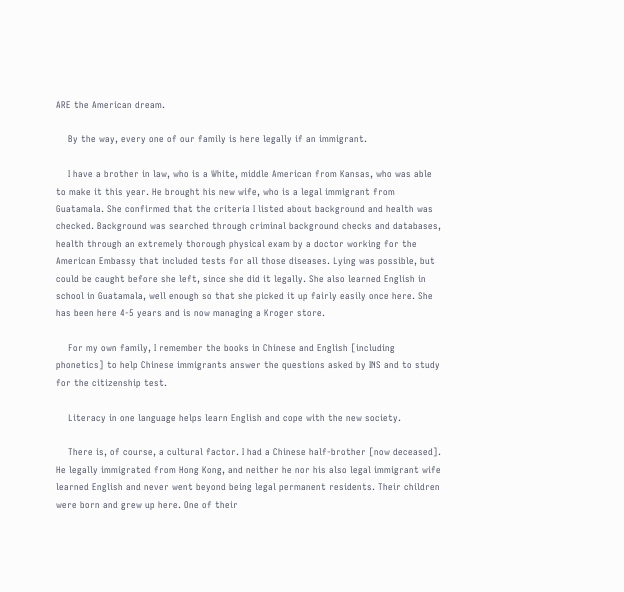ARE the American dream.

    By the way, every one of our family is here legally if an immigrant.

    I have a brother in law, who is a White, middle American from Kansas, who was able to make it this year. He brought his new wife, who is a legal immigrant from Guatamala. She confirmed that the criteria I listed about background and health was checked. Background was searched through criminal background checks and databases, health through an extremely thorough physical exam by a doctor working for the American Embassy that included tests for all those diseases. Lying was possible, but could be caught before she left, since she did it legally. She also learned English in school in Guatamala, well enough so that she picked it up fairly easily once here. She has been here 4-5 years and is now managing a Kroger store.

    For my own family, I remember the books in Chinese and English [including phonetics] to help Chinese immigrants answer the questions asked by INS and to study for the citizenship test.

    Literacy in one language helps learn English and cope with the new society.

    There is, of course, a cultural factor. I had a Chinese half-brother [now deceased]. He legally immigrated from Hong Kong, and neither he nor his also legal immigrant wife learned English and never went beyond being legal permanent residents. Their children were born and grew up here. One of their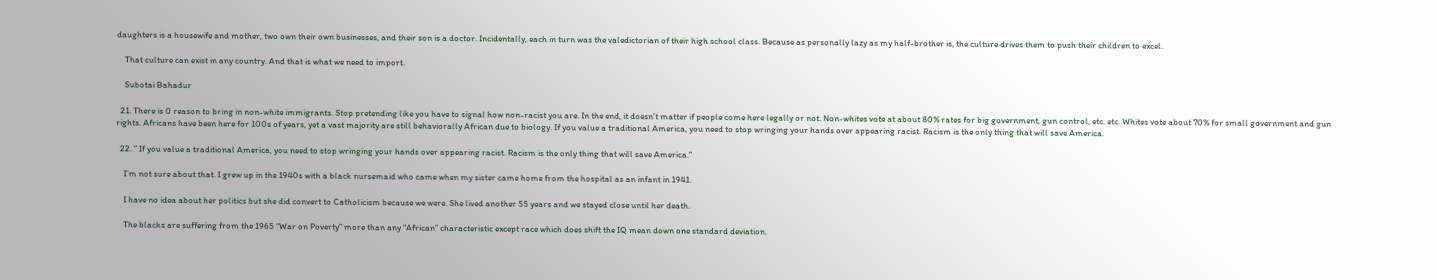daughters is a housewife and mother, two own their own businesses, and their son is a doctor. Incidentally, each in turn was the valedictorian of their high school class. Because as personally lazy as my half-brother is, the culture drives them to push their children to excel.

    That culture can exist in any country. And that is what we need to import.

    Subotai Bahadur

  21. There is 0 reason to bring in non-white immigrants. Stop pretending like you have to signal how non-racist you are. In the end, it doesn’t matter if people come here legally or not. Non-whites vote at about 80% rates for big government, gun control, etc. etc. Whites vote about 70% for small government and gun rights. Africans have been here for 100s of years, yet a vast majority are still behaviorally African due to biology. If you value a traditional America, you need to stop wringing your hands over appearing racist. Racism is the only thing that will save America.

  22. ” If you value a traditional America, you need to stop wringing your hands over appearing racist. Racism is the only thing that will save America.”

    I’m not sure about that. I grew up in the 1940s with a black nursemaid who came when my sister came home from the hospital as an infant in 1941.

    I have no idea about her politics but she did convert to Catholicism because we were. She lived another 55 years and we stayed close until her death.

    The blacks are suffering from the 1965 “War on Poverty” more than any “African” characteristic except race which does shift the IQ mean down one standard deviation.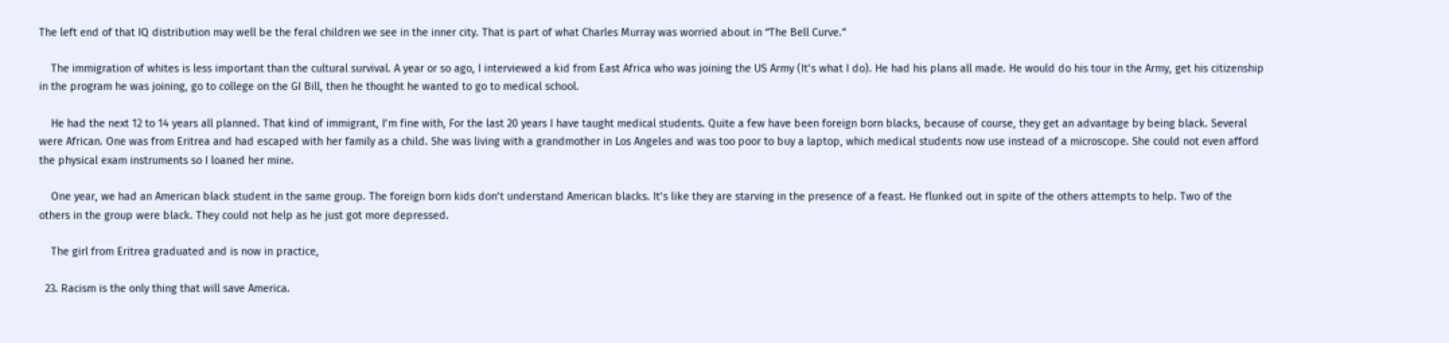The left end of that IQ distribution may well be the feral children we see in the inner city. That is part of what Charles Murray was worried about in “The Bell Curve.”

    The immigration of whites is less important than the cultural survival. A year or so ago, I interviewed a kid from East Africa who was joining the US Army (It’s what I do). He had his plans all made. He would do his tour in the Army, get his citizenship in the program he was joining, go to college on the GI Bill, then he thought he wanted to go to medical school.

    He had the next 12 to 14 years all planned. That kind of immigrant, I’m fine with, For the last 20 years I have taught medical students. Quite a few have been foreign born blacks, because of course, they get an advantage by being black. Several were African. One was from Eritrea and had escaped with her family as a child. She was living with a grandmother in Los Angeles and was too poor to buy a laptop, which medical students now use instead of a microscope. She could not even afford the physical exam instruments so I loaned her mine.

    One year, we had an American black student in the same group. The foreign born kids don’t understand American blacks. It’s like they are starving in the presence of a feast. He flunked out in spite of the others attempts to help. Two of the others in the group were black. They could not help as he just got more depressed.

    The girl from Eritrea graduated and is now in practice,

  23. Racism is the only thing that will save America.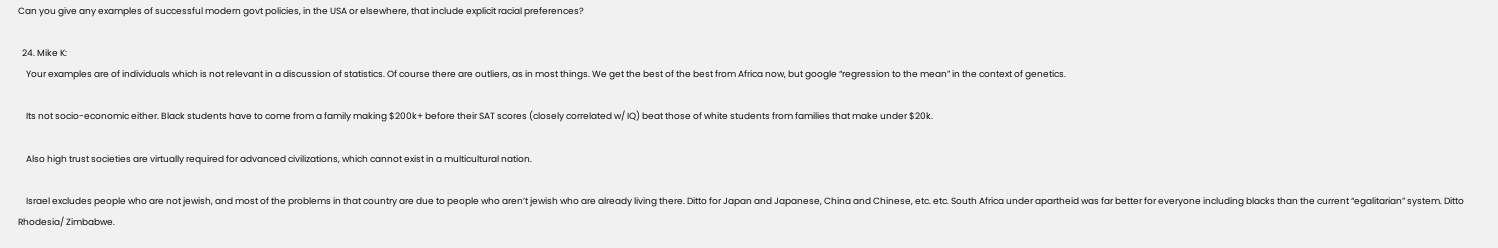Can you give any examples of successful modern govt policies, in the USA or elsewhere, that include explicit racial preferences?

  24. Mike K:
    Your examples are of individuals which is not relevant in a discussion of statistics. Of course there are outliers, as in most things. We get the best of the best from Africa now, but google “regression to the mean” in the context of genetics.

    Its not socio-economic either. Black students have to come from a family making $200k+ before their SAT scores (closely correlated w/ IQ) beat those of white students from families that make under $20k.

    Also high trust societies are virtually required for advanced civilizations, which cannot exist in a multicultural nation.

    Israel excludes people who are not jewish, and most of the problems in that country are due to people who aren’t jewish who are already living there. Ditto for Japan and Japanese, China and Chinese, etc. etc. South Africa under apartheid was far better for everyone including blacks than the current “egalitarian” system. Ditto Rhodesia/ Zimbabwe.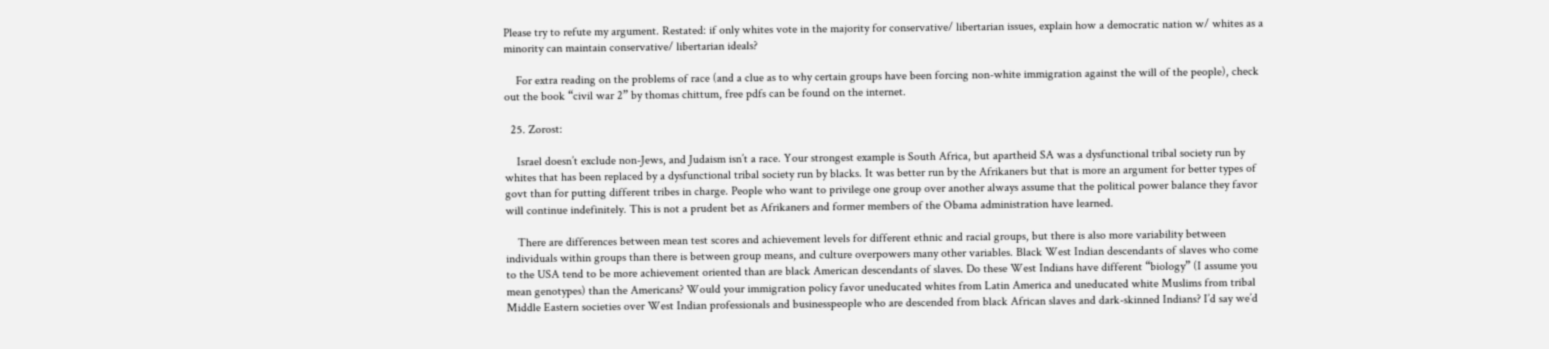Please try to refute my argument. Restated: if only whites vote in the majority for conservative/ libertarian issues, explain how a democratic nation w/ whites as a minority can maintain conservative/ libertarian ideals?

    For extra reading on the problems of race (and a clue as to why certain groups have been forcing non-white immigration against the will of the people), check out the book “civil war 2” by thomas chittum, free pdfs can be found on the internet.

  25. Zorost:

    Israel doesn’t exclude non-Jews, and Judaism isn’t a race. Your strongest example is South Africa, but apartheid SA was a dysfunctional tribal society run by whites that has been replaced by a dysfunctional tribal society run by blacks. It was better run by the Afrikaners but that is more an argument for better types of govt than for putting different tribes in charge. People who want to privilege one group over another always assume that the political power balance they favor will continue indefinitely. This is not a prudent bet as Afrikaners and former members of the Obama administration have learned.

    There are differences between mean test scores and achievement levels for different ethnic and racial groups, but there is also more variability between individuals within groups than there is between group means, and culture overpowers many other variables. Black West Indian descendants of slaves who come to the USA tend to be more achievement oriented than are black American descendants of slaves. Do these West Indians have different “biology” (I assume you mean genotypes) than the Americans? Would your immigration policy favor uneducated whites from Latin America and uneducated white Muslims from tribal Middle Eastern societies over West Indian professionals and businesspeople who are descended from black African slaves and dark-skinned Indians? I’d say we’d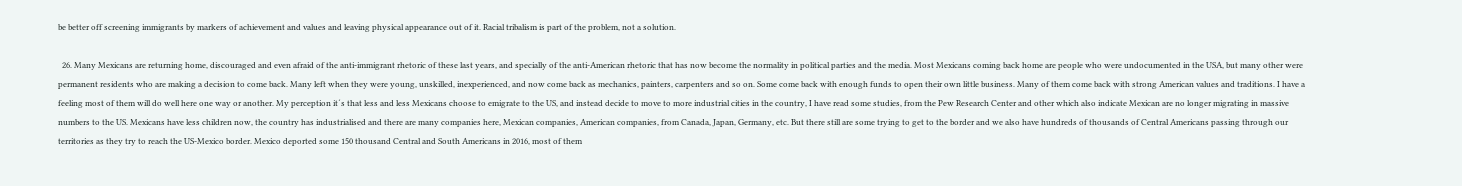be better off screening immigrants by markers of achievement and values and leaving physical appearance out of it. Racial tribalism is part of the problem, not a solution.

  26. Many Mexicans are returning home, discouraged and even afraid of the anti-immigrant rhetoric of these last years, and specially of the anti-American rhetoric that has now become the normality in political parties and the media. Most Mexicans coming back home are people who were undocumented in the USA, but many other were permanent residents who are making a decision to come back. Many left when they were young, unskilled, inexperienced, and now come back as mechanics, painters, carpenters and so on. Some come back with enough funds to open their own little business. Many of them come back with strong American values and traditions. I have a feeling most of them will do well here one way or another. My perception it´s that less and less Mexicans choose to emigrate to the US, and instead decide to move to more industrial cities in the country, I have read some studies, from the Pew Research Center and other which also indicate Mexican are no longer migrating in massive numbers to the US. Mexicans have less children now, the country has industrialised and there are many companies here, Mexican companies, American companies, from Canada, Japan, Germany, etc. But there still are some trying to get to the border and we also have hundreds of thousands of Central Americans passing through our territories as they try to reach the US-Mexico border. Mexico deported some 150 thousand Central and South Americans in 2016, most of them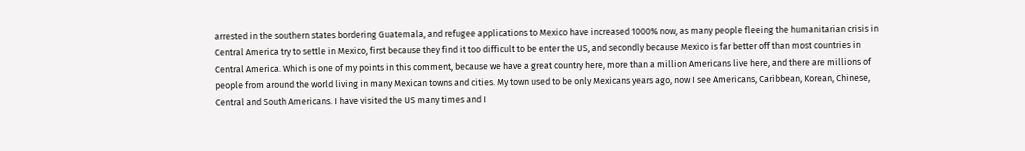arrested in the southern states bordering Guatemala, and refugee applications to Mexico have increased 1000% now, as many people fleeing the humanitarian crisis in Central America try to settle in Mexico, first because they find it too difficult to be enter the US, and secondly because Mexico is far better off than most countries in Central America. Which is one of my points in this comment, because we have a great country here, more than a million Americans live here, and there are millions of people from around the world living in many Mexican towns and cities. My town used to be only Mexicans years ago, now I see Americans, Caribbean, Korean, Chinese, Central and South Americans. I have visited the US many times and I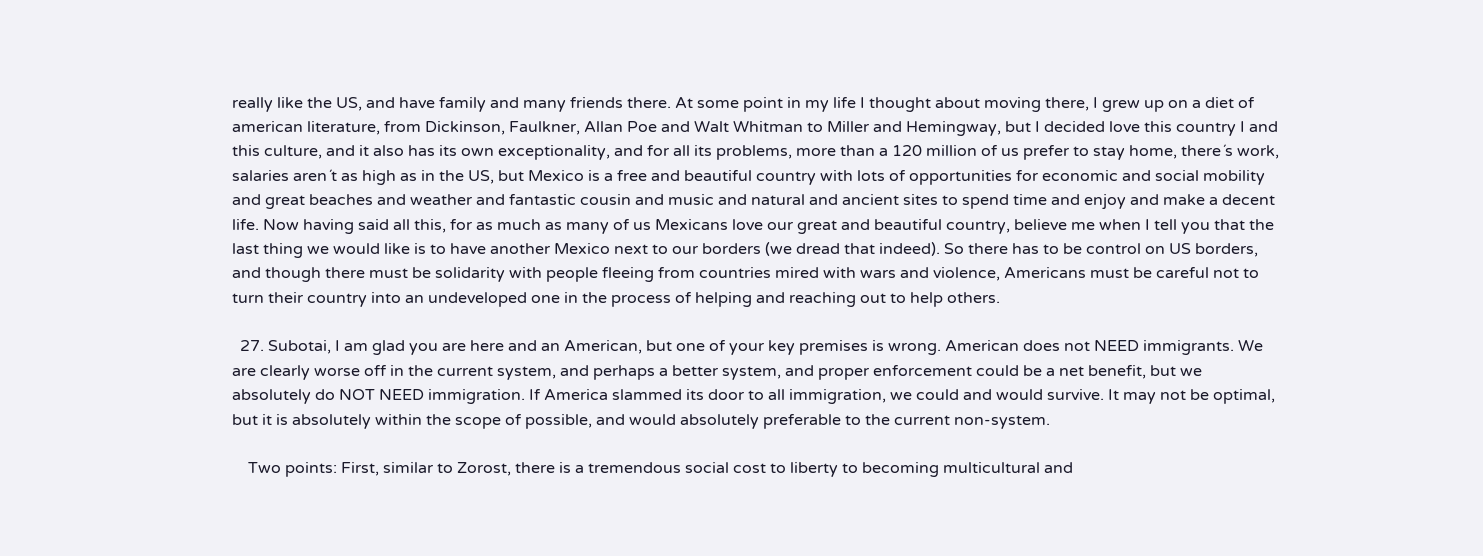really like the US, and have family and many friends there. At some point in my life I thought about moving there, I grew up on a diet of american literature, from Dickinson, Faulkner, Allan Poe and Walt Whitman to Miller and Hemingway, but I decided love this country I and this culture, and it also has its own exceptionality, and for all its problems, more than a 120 million of us prefer to stay home, there´s work, salaries aren´t as high as in the US, but Mexico is a free and beautiful country with lots of opportunities for economic and social mobility and great beaches and weather and fantastic cousin and music and natural and ancient sites to spend time and enjoy and make a decent life. Now having said all this, for as much as many of us Mexicans love our great and beautiful country, believe me when I tell you that the last thing we would like is to have another Mexico next to our borders (we dread that indeed). So there has to be control on US borders, and though there must be solidarity with people fleeing from countries mired with wars and violence, Americans must be careful not to turn their country into an undeveloped one in the process of helping and reaching out to help others.

  27. Subotai, I am glad you are here and an American, but one of your key premises is wrong. American does not NEED immigrants. We are clearly worse off in the current system, and perhaps a better system, and proper enforcement could be a net benefit, but we absolutely do NOT NEED immigration. If America slammed its door to all immigration, we could and would survive. It may not be optimal, but it is absolutely within the scope of possible, and would absolutely preferable to the current non-system.

    Two points: First, similar to Zorost, there is a tremendous social cost to liberty to becoming multicultural and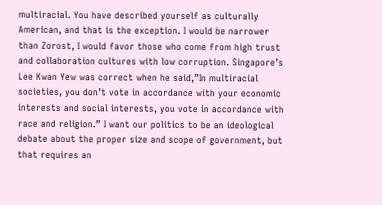multiracial. You have described yourself as culturally American, and that is the exception. I would be narrower than Zorost, I would favor those who come from high trust and collaboration cultures with low corruption. Singapore’s Lee Kwan Yew was correct when he said,”In multiracial societies, you don’t vote in accordance with your economic interests and social interests, you vote in accordance with race and religion.” I want our politics to be an ideological debate about the proper size and scope of government, but that requires an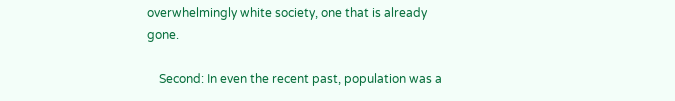overwhelmingly white society, one that is already gone.

    Second: In even the recent past, population was a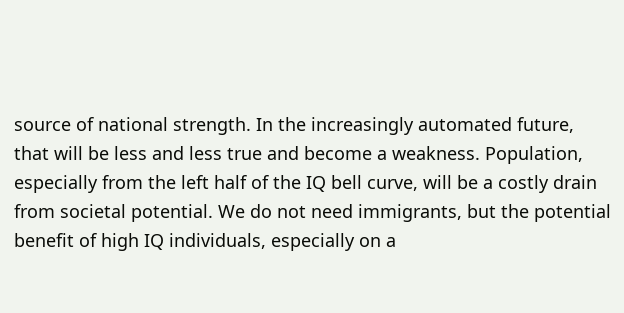source of national strength. In the increasingly automated future, that will be less and less true and become a weakness. Population, especially from the left half of the IQ bell curve, will be a costly drain from societal potential. We do not need immigrants, but the potential benefit of high IQ individuals, especially on a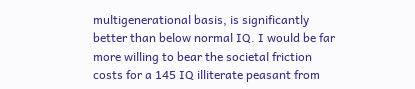multigenerational basis, is significantly better than below normal IQ. I would be far more willing to bear the societal friction costs for a 145 IQ illiterate peasant from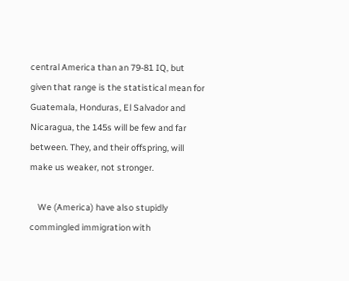central America than an 79-81 IQ, but given that range is the statistical mean for Guatemala, Honduras, El Salvador and Nicaragua, the 145s will be few and far between. They, and their offspring, will make us weaker, not stronger.

    We (America) have also stupidly commingled immigration with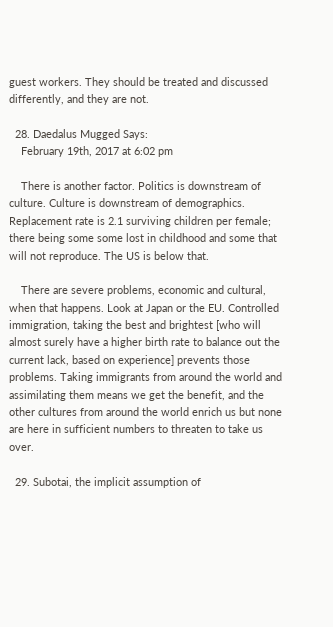guest workers. They should be treated and discussed differently, and they are not.

  28. Daedalus Mugged Says:
    February 19th, 2017 at 6:02 pm

    There is another factor. Politics is downstream of culture. Culture is downstream of demographics. Replacement rate is 2.1 surviving children per female; there being some some lost in childhood and some that will not reproduce. The US is below that.

    There are severe problems, economic and cultural, when that happens. Look at Japan or the EU. Controlled immigration, taking the best and brightest [who will almost surely have a higher birth rate to balance out the current lack, based on experience] prevents those problems. Taking immigrants from around the world and assimilating them means we get the benefit, and the other cultures from around the world enrich us but none are here in sufficient numbers to threaten to take us over.

  29. Subotai, the implicit assumption of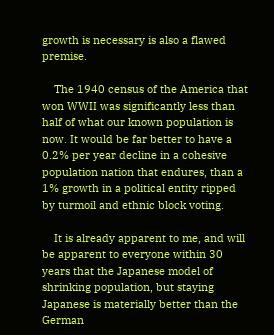growth is necessary is also a flawed premise.

    The 1940 census of the America that won WWII was significantly less than half of what our known population is now. It would be far better to have a 0.2% per year decline in a cohesive population nation that endures, than a 1% growth in a political entity ripped by turmoil and ethnic block voting.

    It is already apparent to me, and will be apparent to everyone within 30 years that the Japanese model of shrinking population, but staying Japanese is materially better than the German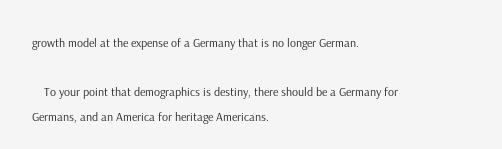growth model at the expense of a Germany that is no longer German.

    To your point that demographics is destiny, there should be a Germany for Germans, and an America for heritage Americans.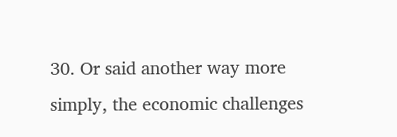30. Or said another way more simply, the economic challenges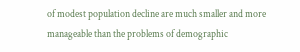of modest population decline are much smaller and more manageable than the problems of demographic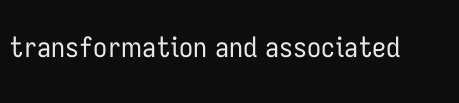transformation and associated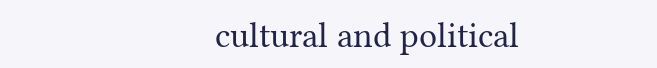cultural and political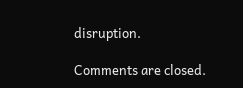disruption.

Comments are closed.